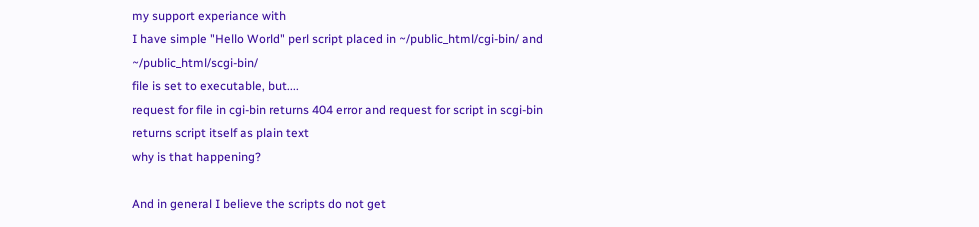my support experiance with
I have simple "Hello World" perl script placed in ~/public_html/cgi-bin/ and ~/public_html/scgi-bin/
file is set to executable, but....
request for file in cgi-bin returns 404 error and request for script in scgi-bin returns script itself as plain text
why is that happening?

And in general I believe the scripts do not get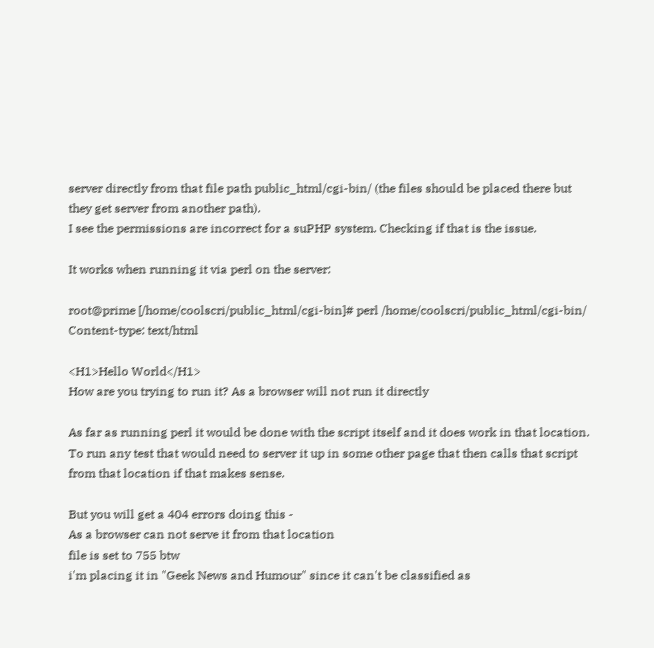server directly from that file path public_html/cgi-bin/ (the files should be placed there but they get server from another path).
I see the permissions are incorrect for a suPHP system. Checking if that is the issue.

It works when running it via perl on the server:

root@prime [/home/coolscri/public_html/cgi-bin]# perl /home/coolscri/public_html/cgi-bin/
Content-type: text/html

<H1>Hello World</H1>
How are you trying to run it? As a browser will not run it directly

As far as running perl it would be done with the script itself and it does work in that location. To run any test that would need to server it up in some other page that then calls that script from that location if that makes sense.

But you will get a 404 errors doing this -
As a browser can not serve it from that location
file is set to 755 btw
i'm placing it in "Geek News and Humour" since it can't be classified as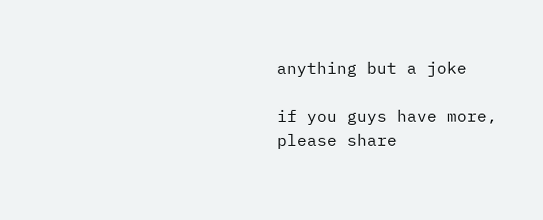anything but a joke

if you guys have more, please share